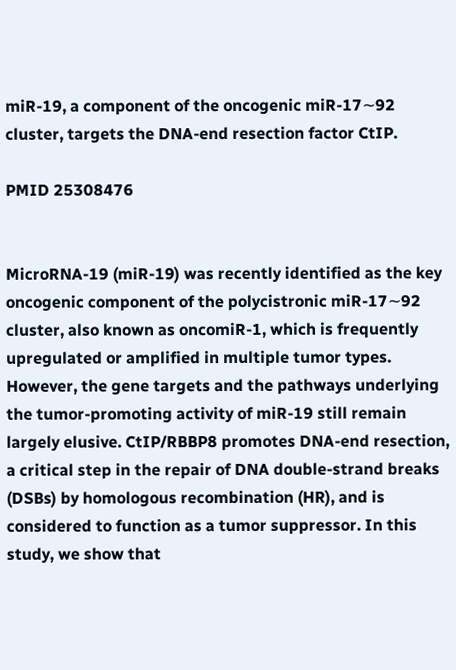miR-19, a component of the oncogenic miR-17∼92 cluster, targets the DNA-end resection factor CtIP.

PMID 25308476


MicroRNA-19 (miR-19) was recently identified as the key oncogenic component of the polycistronic miR-17∼92 cluster, also known as oncomiR-1, which is frequently upregulated or amplified in multiple tumor types. However, the gene targets and the pathways underlying the tumor-promoting activity of miR-19 still remain largely elusive. CtIP/RBBP8 promotes DNA-end resection, a critical step in the repair of DNA double-strand breaks (DSBs) by homologous recombination (HR), and is considered to function as a tumor suppressor. In this study, we show that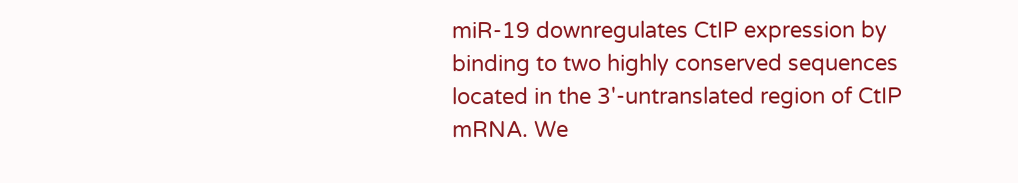miR-19 downregulates CtIP expression by binding to two highly conserved sequences located in the 3'-untranslated region of CtIP mRNA. We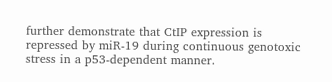further demonstrate that CtIP expression is repressed by miR-19 during continuous genotoxic stress in a p53-dependent manner.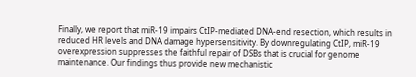Finally, we report that miR-19 impairs CtIP-mediated DNA-end resection, which results in reduced HR levels and DNA damage hypersensitivity. By downregulating CtIP, miR-19 overexpression suppresses the faithful repair of DSBs that is crucial for genome maintenance. Our findings thus provide new mechanistic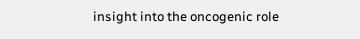insight into the oncogenic role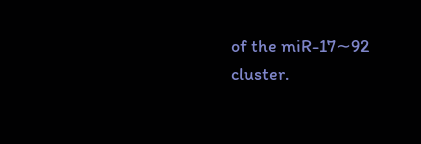of the miR-17∼92 cluster.